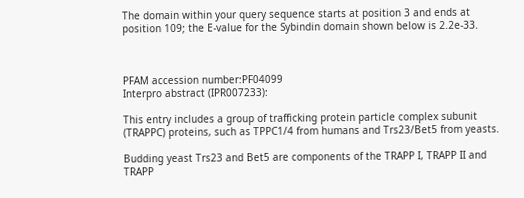The domain within your query sequence starts at position 3 and ends at position 109; the E-value for the Sybindin domain shown below is 2.2e-33.



PFAM accession number:PF04099
Interpro abstract (IPR007233):

This entry includes a group of trafficking protein particle complex subunit (TRAPPC) proteins, such as TPPC1/4 from humans and Trs23/Bet5 from yeasts.

Budding yeast Trs23 and Bet5 are components of the TRAPP I, TRAPP II and TRAPP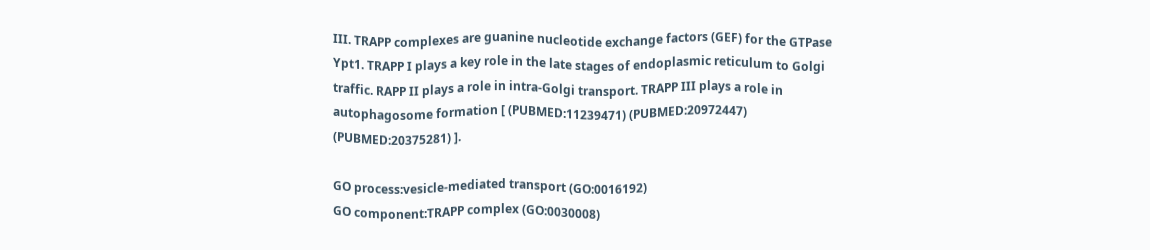III. TRAPP complexes are guanine nucleotide exchange factors (GEF) for the GTPase Ypt1. TRAPP I plays a key role in the late stages of endoplasmic reticulum to Golgi traffic. RAPP II plays a role in intra-Golgi transport. TRAPP III plays a role in autophagosome formation [ (PUBMED:11239471) (PUBMED:20972447) (PUBMED:20375281) ].

GO process:vesicle-mediated transport (GO:0016192)
GO component:TRAPP complex (GO:0030008)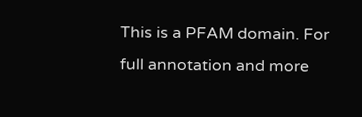This is a PFAM domain. For full annotation and more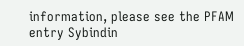information, please see the PFAM entry Sybindin